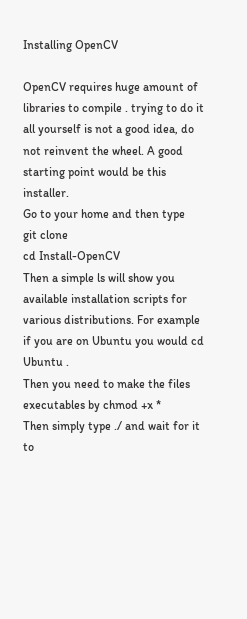Installing OpenCV

OpenCV requires huge amount of libraries to compile . trying to do it all yourself is not a good idea, do not reinvent the wheel. A good starting point would be this installer.
Go to your home and then type
git clone
cd Install-OpenCV
Then a simple ls will show you available installation scripts for various distributions. For example if you are on Ubuntu you would cd Ubuntu .
Then you need to make the files executables by chmod +x *
Then simply type ./ and wait for it to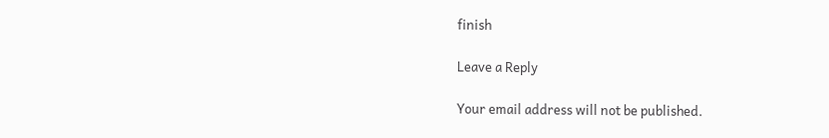finish

Leave a Reply

Your email address will not be published.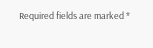Required fields are marked *